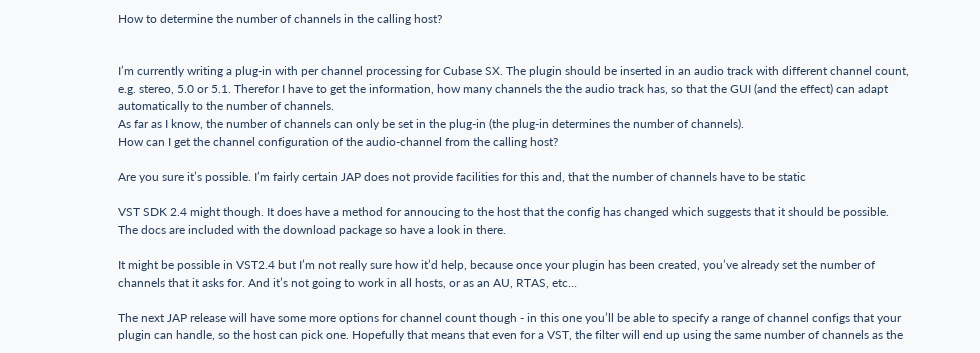How to determine the number of channels in the calling host?


I’m currently writing a plug-in with per channel processing for Cubase SX. The plugin should be inserted in an audio track with different channel count, e.g. stereo, 5.0 or 5.1. Therefor I have to get the information, how many channels the the audio track has, so that the GUI (and the effect) can adapt automatically to the number of channels.
As far as I know, the number of channels can only be set in the plug-in (the plug-in determines the number of channels).
How can I get the channel configuration of the audio-channel from the calling host?

Are you sure it’s possible. I’m fairly certain JAP does not provide facilities for this and, that the number of channels have to be static

VST SDK 2.4 might though. It does have a method for annoucing to the host that the config has changed which suggests that it should be possible.
The docs are included with the download package so have a look in there.

It might be possible in VST2.4 but I’m not really sure how it’d help, because once your plugin has been created, you’ve already set the number of channels that it asks for. And it’s not going to work in all hosts, or as an AU, RTAS, etc…

The next JAP release will have some more options for channel count though - in this one you’ll be able to specify a range of channel configs that your plugin can handle, so the host can pick one. Hopefully that means that even for a VST, the filter will end up using the same number of channels as the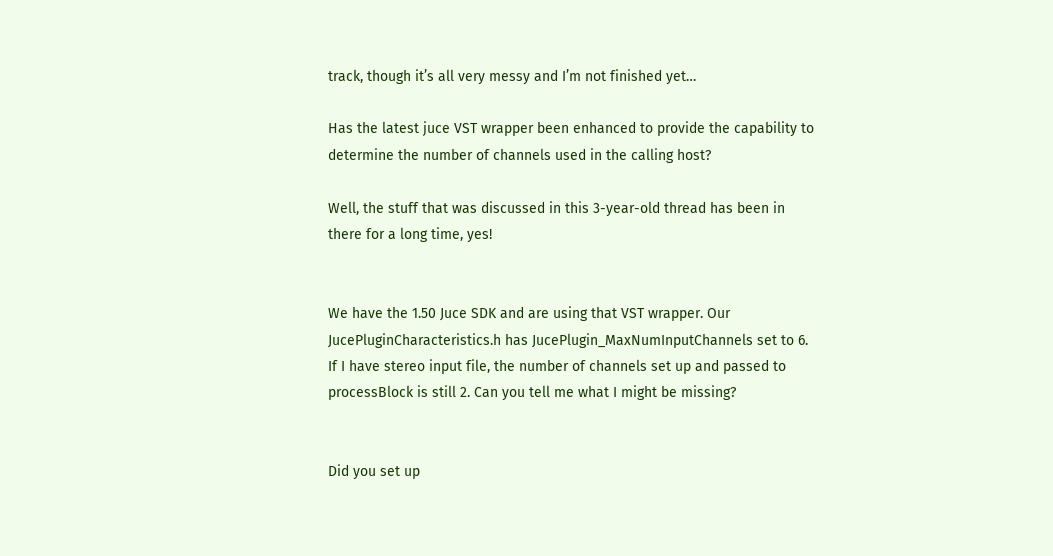track, though it’s all very messy and I’m not finished yet…

Has the latest juce VST wrapper been enhanced to provide the capability to determine the number of channels used in the calling host?

Well, the stuff that was discussed in this 3-year-old thread has been in there for a long time, yes!


We have the 1.50 Juce SDK and are using that VST wrapper. Our JucePluginCharacteristics.h has JucePlugin_MaxNumInputChannels set to 6. If I have stereo input file, the number of channels set up and passed to processBlock is still 2. Can you tell me what I might be missing?


Did you set up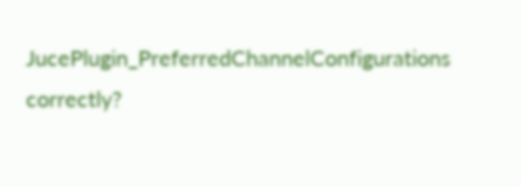JucePlugin_PreferredChannelConfigurations correctly?